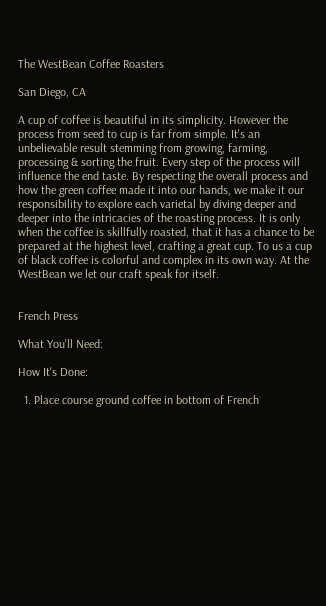The WestBean Coffee Roasters

San Diego, CA

A cup of coffee is beautiful in its simplicity. However the process from seed to cup is far from simple. It's an unbelievable result stemming from growing, farming, processing & sorting the fruit. Every step of the process will influence the end taste. By respecting the overall process and how the green coffee made it into our hands, we make it our responsibility to explore each varietal by diving deeper and deeper into the intricacies of the roasting process. It is only when the coffee is skillfully roasted, that it has a chance to be prepared at the highest level, crafting a great cup. To us a cup of black coffee is colorful and complex in its own way. At the WestBean we let our craft speak for itself.


French Press

What You'll Need:

How It's Done:

  1. Place course ground coffee in bottom of French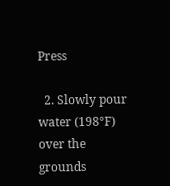Press

  2. Slowly pour water (198°F) over the grounds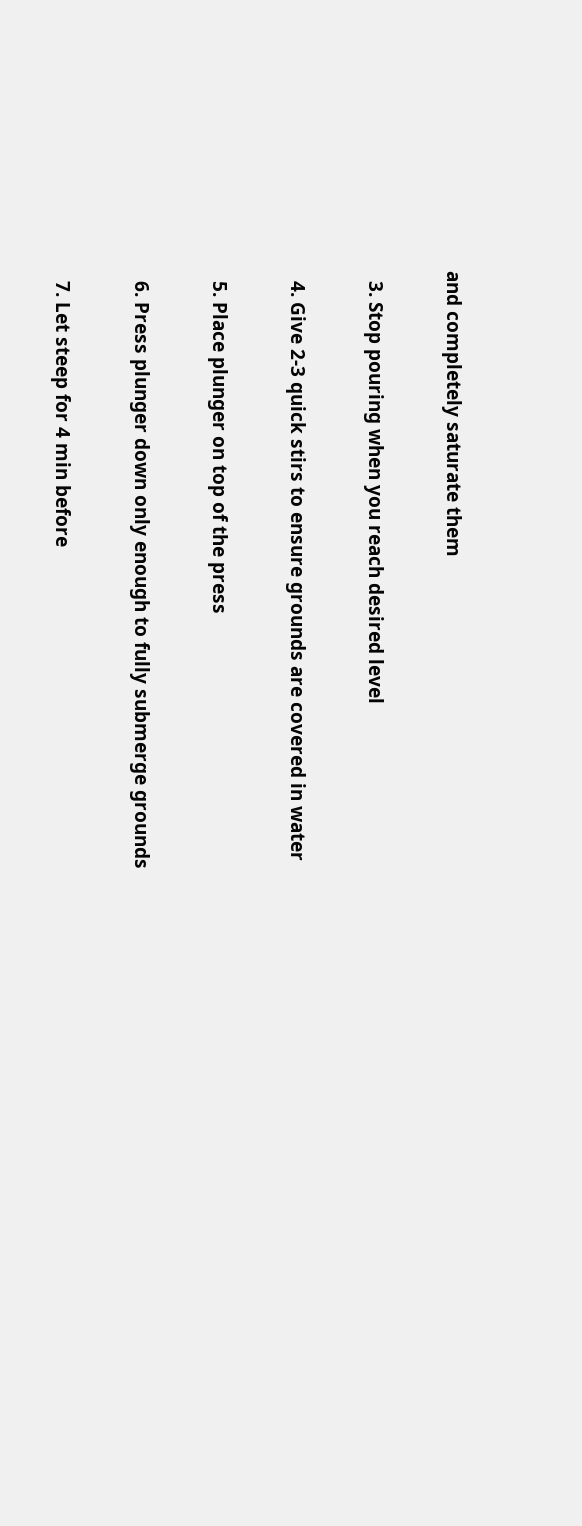and completely saturate them

  3. Stop pouring when you reach desired level

  4. Give 2-3 quick stirs to ensure grounds are covered in water

  5. Place plunger on top of the press

  6. Press plunger down only enough to fully submerge grounds

  7. Let steep for 4 min before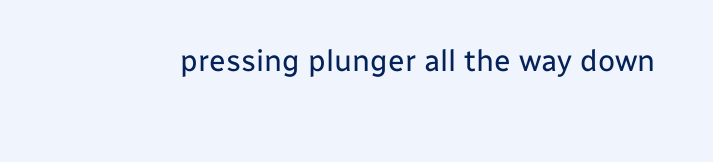pressing plunger all the way down